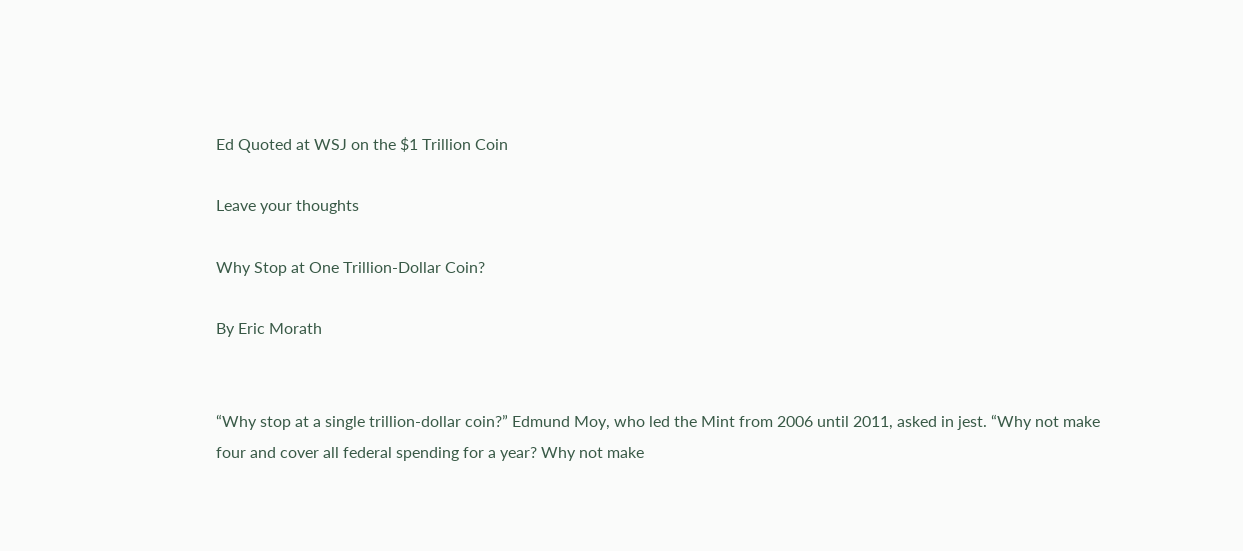Ed Quoted at WSJ on the $1 Trillion Coin

Leave your thoughts

Why Stop at One Trillion-Dollar Coin?

By Eric Morath


“Why stop at a single trillion-dollar coin?” Edmund Moy, who led the Mint from 2006 until 2011, asked in jest. “Why not make four and cover all federal spending for a year? Why not make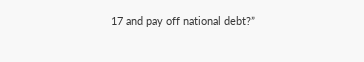17 and pay off national debt?”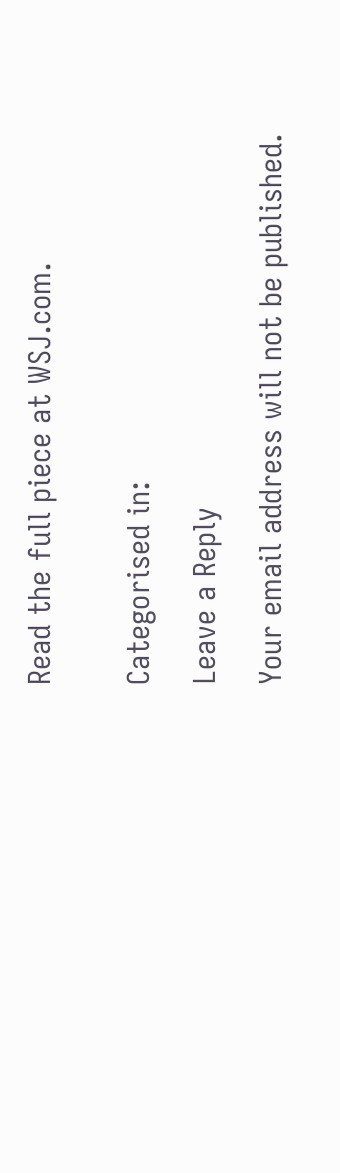Read the full piece at WSJ.com.


Categorised in:

Leave a Reply

Your email address will not be published.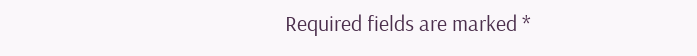Required fields are marked *